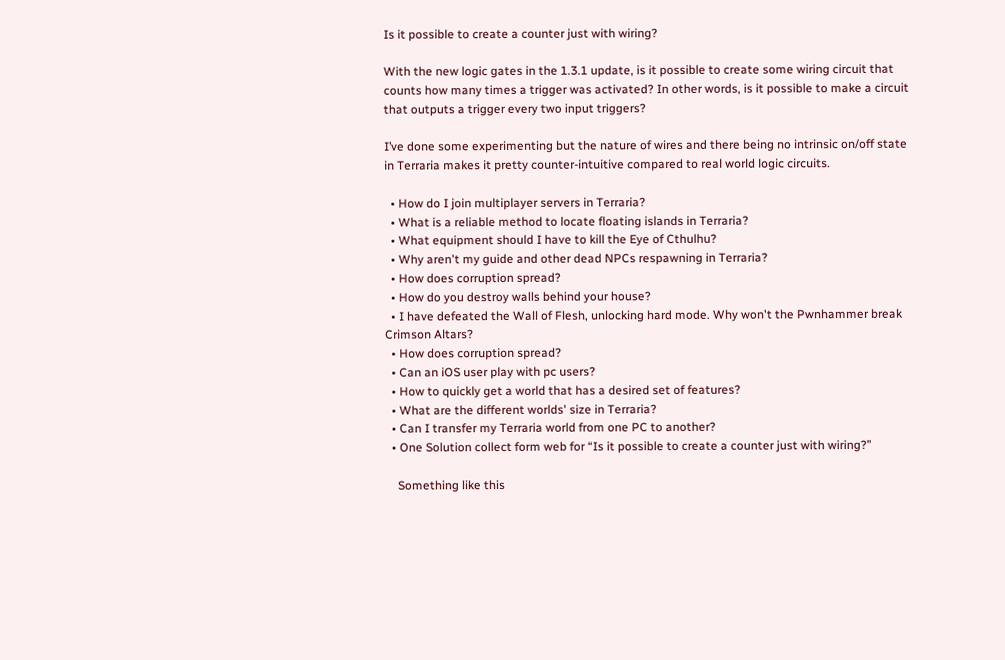Is it possible to create a counter just with wiring?

With the new logic gates in the 1.3.1 update, is it possible to create some wiring circuit that counts how many times a trigger was activated? In other words, is it possible to make a circuit that outputs a trigger every two input triggers?

I’ve done some experimenting but the nature of wires and there being no intrinsic on/off state in Terraria makes it pretty counter-intuitive compared to real world logic circuits.

  • How do I join multiplayer servers in Terraria?
  • What is a reliable method to locate floating islands in Terraria?
  • What equipment should I have to kill the Eye of Cthulhu?
  • Why aren't my guide and other dead NPCs respawning in Terraria?
  • How does corruption spread?
  • How do you destroy walls behind your house?
  • I have defeated the Wall of Flesh, unlocking hard mode. Why won't the Pwnhammer break Crimson Altars?
  • How does corruption spread?
  • Can an iOS user play with pc users?
  • How to quickly get a world that has a desired set of features?
  • What are the different worlds' size in Terraria?
  • Can I transfer my Terraria world from one PC to another?
  • One Solution collect form web for “Is it possible to create a counter just with wiring?”

    Something like this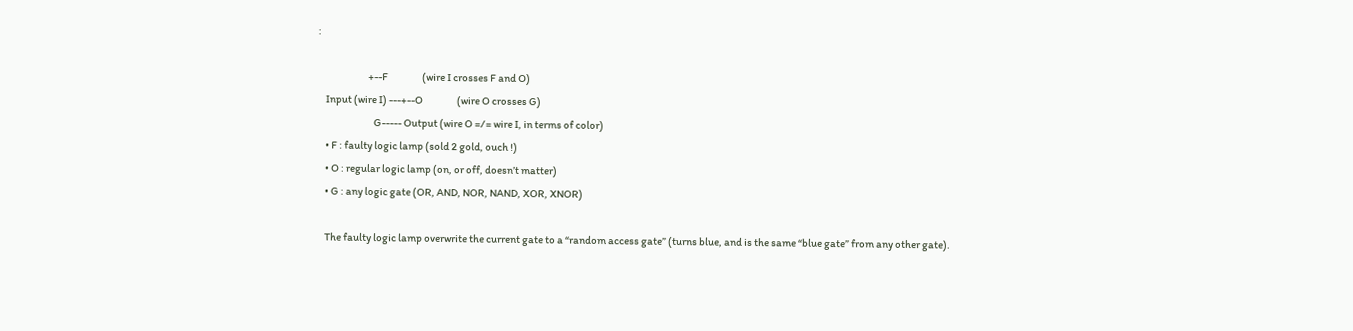:

                         +--F                 (wire I crosses F and O)
    Input (wire I) ---+--O                 (wire O crosses G)
                            G----- Output (wire O =/= wire I, in terms of color)
    • F : faulty logic lamp (sold 2 gold, ouch !)
    • O : regular logic lamp (on, or off, doesn’t matter)
    • G : any logic gate (OR, AND, NOR, NAND, XOR, XNOR)

    The faulty logic lamp overwrite the current gate to a “random access gate” (turns blue, and is the same “blue gate” from any other gate).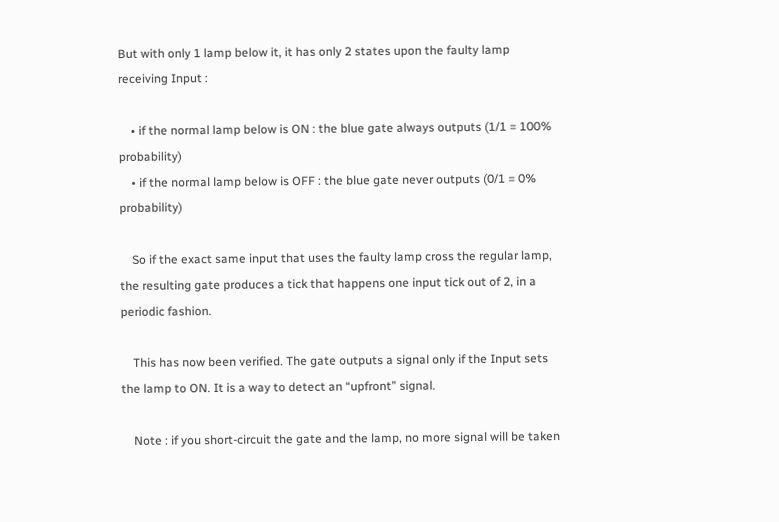But with only 1 lamp below it, it has only 2 states upon the faulty lamp receiving Input :

    • if the normal lamp below is ON : the blue gate always outputs (1/1 = 100% probability)
    • if the normal lamp below is OFF : the blue gate never outputs (0/1 = 0% probability)

    So if the exact same input that uses the faulty lamp cross the regular lamp, the resulting gate produces a tick that happens one input tick out of 2, in a periodic fashion.

    This has now been verified. The gate outputs a signal only if the Input sets the lamp to ON. It is a way to detect an “upfront” signal.

    Note : if you short-circuit the gate and the lamp, no more signal will be taken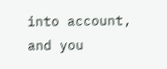into account, and you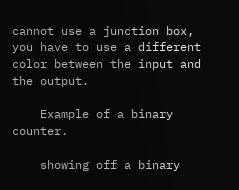cannot use a junction box, you have to use a different color between the input and the output.

    Example of a binary counter.

    showing off a binary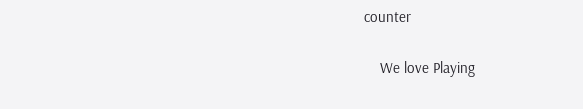counter

    We love Playing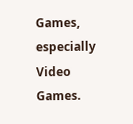Games, especially Video Games.